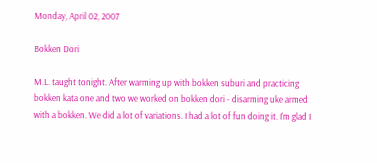Monday, April 02, 2007

Bokken Dori

M.L. taught tonight. After warming up with bokken suburi and practicing bokken kata one and two we worked on bokken dori - disarming uke armed with a bokken. We did a lot of variations. I had a lot of fun doing it. I'm glad I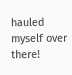hauled myself over there!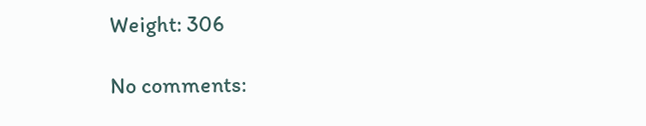Weight: 306

No comments: